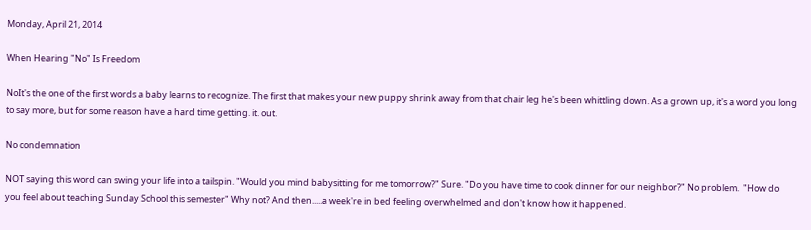Monday, April 21, 2014

When Hearing "No" Is Freedom

NoIt's the one of the first words a baby learns to recognize. The first that makes your new puppy shrink away from that chair leg he's been whittling down. As a grown up, it's a word you long to say more, but for some reason have a hard time getting. it. out.

No condemnation

NOT saying this word can swing your life into a tailspin. "Would you mind babysitting for me tomorrow?" Sure. "Do you have time to cook dinner for our neighbor?" No problem.  "How do you feel about teaching Sunday School this semester" Why not? And then.....a week're in bed feeling overwhelmed and don't know how it happened.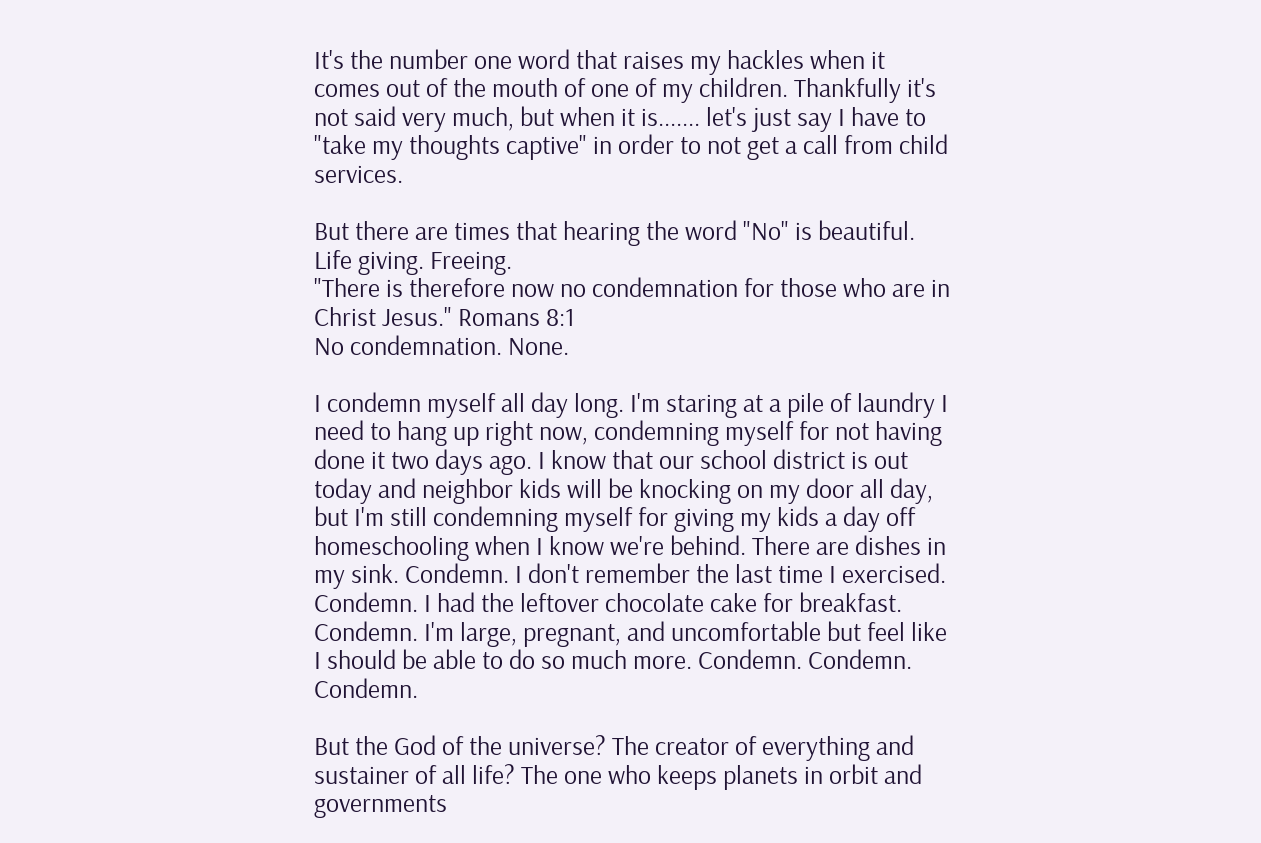It's the number one word that raises my hackles when it comes out of the mouth of one of my children. Thankfully it's not said very much, but when it is....... let's just say I have to "take my thoughts captive" in order to not get a call from child services.

But there are times that hearing the word "No" is beautiful. Life giving. Freeing.
"There is therefore now no condemnation for those who are in Christ Jesus." Romans 8:1
No condemnation. None.

I condemn myself all day long. I'm staring at a pile of laundry I need to hang up right now, condemning myself for not having done it two days ago. I know that our school district is out today and neighbor kids will be knocking on my door all day, but I'm still condemning myself for giving my kids a day off homeschooling when I know we're behind. There are dishes in my sink. Condemn. I don't remember the last time I exercised. Condemn. I had the leftover chocolate cake for breakfast. Condemn. I'm large, pregnant, and uncomfortable but feel like I should be able to do so much more. Condemn. Condemn. Condemn.

But the God of the universe? The creator of everything and sustainer of all life? The one who keeps planets in orbit and governments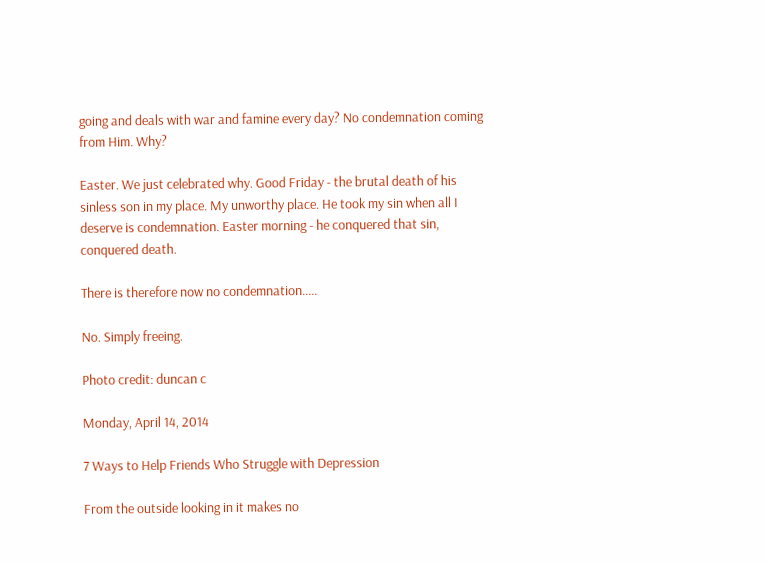going and deals with war and famine every day? No condemnation coming from Him. Why?

Easter. We just celebrated why. Good Friday - the brutal death of his sinless son in my place. My unworthy place. He took my sin when all I deserve is condemnation. Easter morning - he conquered that sin, conquered death.

There is therefore now no condemnation.....

No. Simply freeing.

Photo credit: duncan c

Monday, April 14, 2014

7 Ways to Help Friends Who Struggle with Depression

From the outside looking in it makes no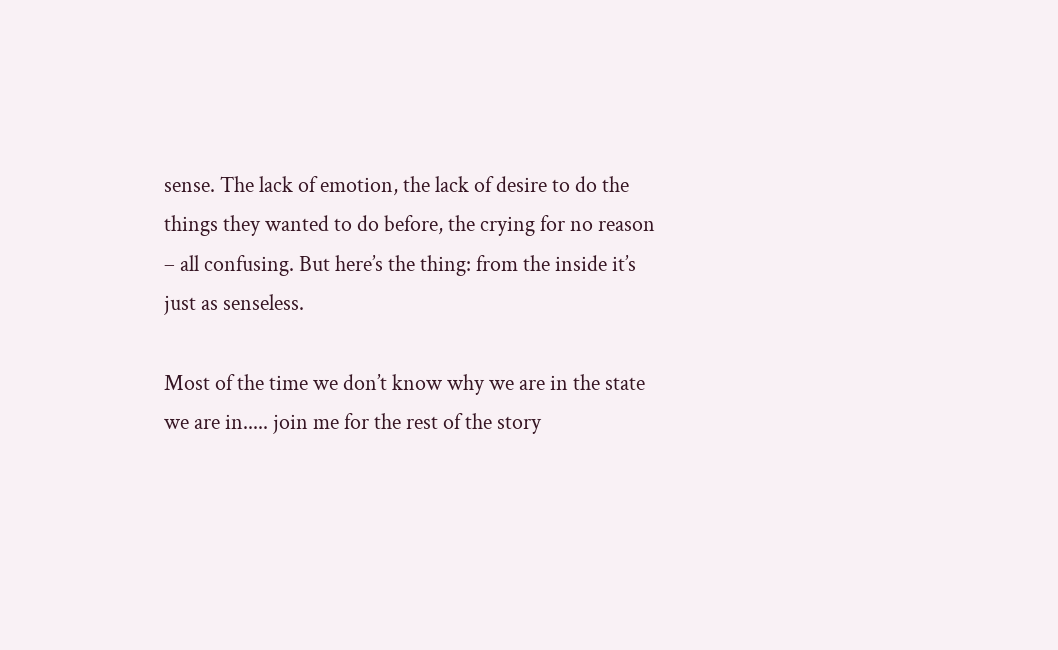sense. The lack of emotion, the lack of desire to do the things they wanted to do before, the crying for no reason – all confusing. But here’s the thing: from the inside it’s just as senseless.

Most of the time we don’t know why we are in the state we are in..... join me for the rest of the story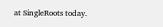at SingleRoots today.